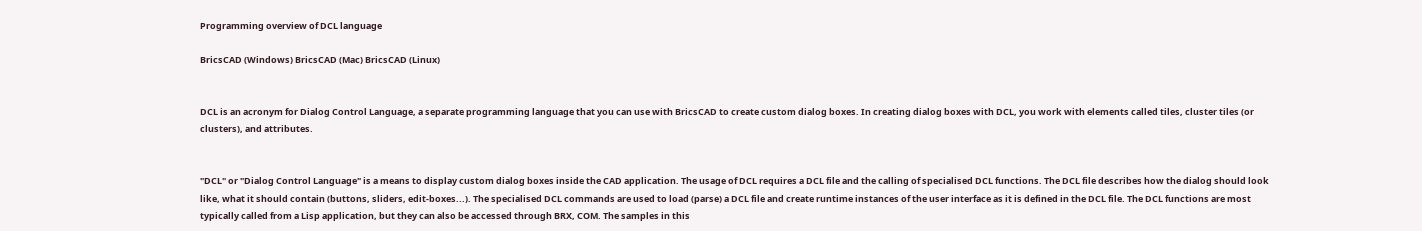Programming overview of DCL language

BricsCAD (Windows) BricsCAD (Mac) BricsCAD (Linux)


DCL is an acronym for Dialog Control Language, a separate programming language that you can use with BricsCAD to create custom dialog boxes. In creating dialog boxes with DCL, you work with elements called tiles, cluster tiles (or clusters), and attributes.


"DCL" or "Dialog Control Language" is a means to display custom dialog boxes inside the CAD application. The usage of DCL requires a DCL file and the calling of specialised DCL functions. The DCL file describes how the dialog should look like, what it should contain (buttons, sliders, edit-boxes...). The specialised DCL commands are used to load (parse) a DCL file and create runtime instances of the user interface as it is defined in the DCL file. The DCL functions are most typically called from a Lisp application, but they can also be accessed through BRX, COM. The samples in this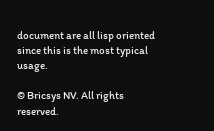document are all lisp oriented since this is the most typical usage.

© Bricsys NV. All rights reserved.